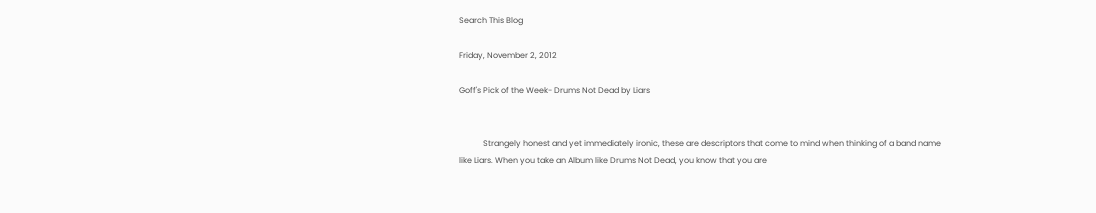Search This Blog

Friday, November 2, 2012

Goff's Pick of the Week- Drums Not Dead by Liars


            Strangely honest and yet immediately ironic, these are descriptors that come to mind when thinking of a band name like Liars. When you take an Album like Drums Not Dead, you know that you are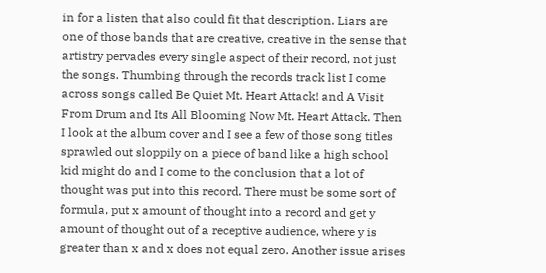in for a listen that also could fit that description. Liars are one of those bands that are creative, creative in the sense that artistry pervades every single aspect of their record, not just the songs. Thumbing through the records track list I come across songs called Be Quiet Mt. Heart Attack! and A Visit From Drum and Its All Blooming Now Mt. Heart Attack. Then I look at the album cover and I see a few of those song titles sprawled out sloppily on a piece of band like a high school kid might do and I come to the conclusion that a lot of thought was put into this record. There must be some sort of formula, put x amount of thought into a record and get y amount of thought out of a receptive audience, where y is greater than x and x does not equal zero. Another issue arises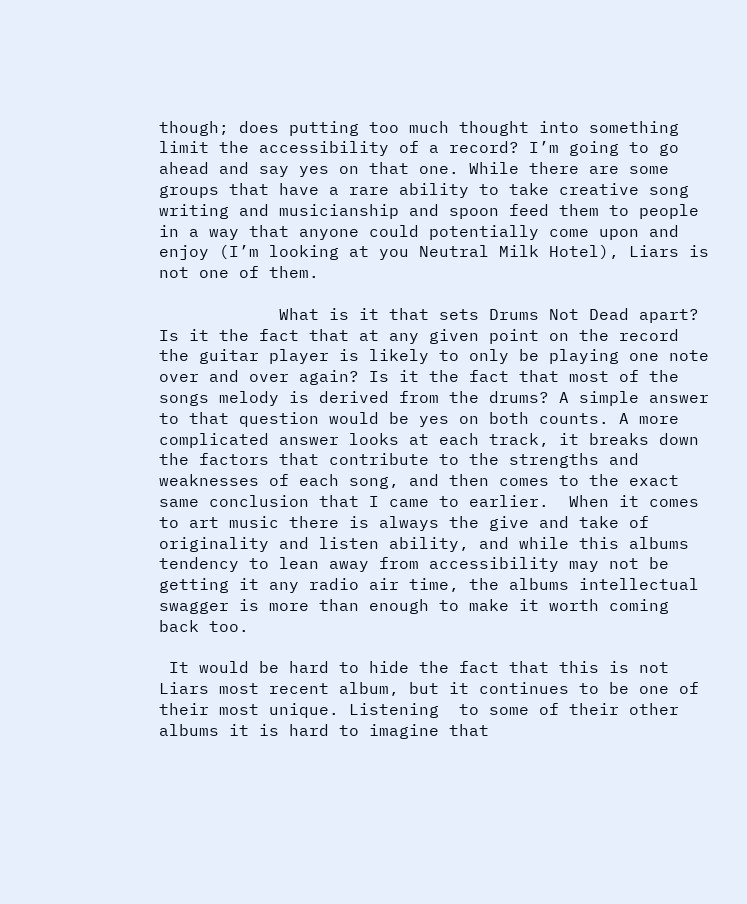though; does putting too much thought into something limit the accessibility of a record? I’m going to go ahead and say yes on that one. While there are some groups that have a rare ability to take creative song writing and musicianship and spoon feed them to people in a way that anyone could potentially come upon and enjoy (I’m looking at you Neutral Milk Hotel), Liars is not one of them.

            What is it that sets Drums Not Dead apart? Is it the fact that at any given point on the record the guitar player is likely to only be playing one note over and over again? Is it the fact that most of the songs melody is derived from the drums? A simple answer to that question would be yes on both counts. A more complicated answer looks at each track, it breaks down the factors that contribute to the strengths and weaknesses of each song, and then comes to the exact same conclusion that I came to earlier.  When it comes to art music there is always the give and take of originality and listen ability, and while this albums tendency to lean away from accessibility may not be getting it any radio air time, the albums intellectual swagger is more than enough to make it worth coming back too.

 It would be hard to hide the fact that this is not Liars most recent album, but it continues to be one of their most unique. Listening  to some of their other albums it is hard to imagine that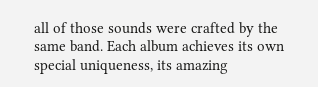all of those sounds were crafted by the same band. Each album achieves its own special uniqueness, its amazing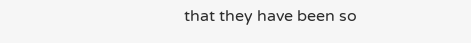that they have been so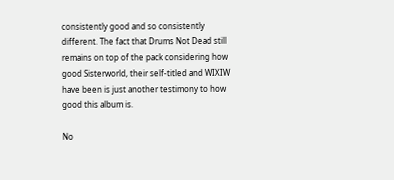consistently good and so consistently different. The fact that Drums Not Dead still remains on top of the pack considering how good Sisterworld, their self-titled and WIXIW have been is just another testimony to how good this album is.

No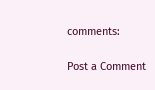comments:

Post a Comment